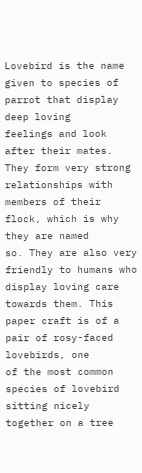Lovebird is the name given to species of parrot that display deep loving
feelings and look after their mates. They form very strong
relationships with members of their flock, which is why they are named
so. They are also very friendly to humans who display loving care
towards them. This paper craft is of a pair of rosy-faced lovebirds, one
of the most common species of lovebird sitting nicely together on a tree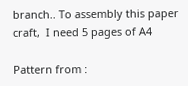branch.. To assembly this paper craft,  I need 5 pages of A4

Pattern from :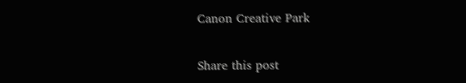Canon Creative Park

Share this post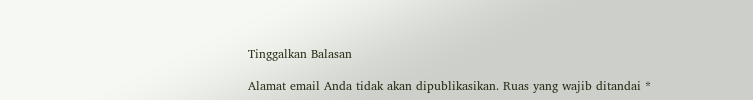Tinggalkan Balasan

Alamat email Anda tidak akan dipublikasikan. Ruas yang wajib ditandai *